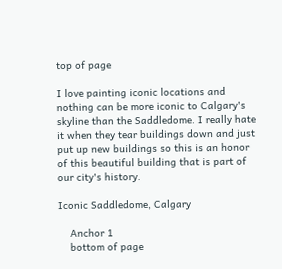top of page

I love painting iconic locations and nothing can be more iconic to Calgary's skyline than the Saddledome. I really hate it when they tear buildings down and just put up new buildings so this is an honor of this beautiful building that is part of our city's history.

Iconic Saddledome, Calgary

    Anchor 1
    bottom of page